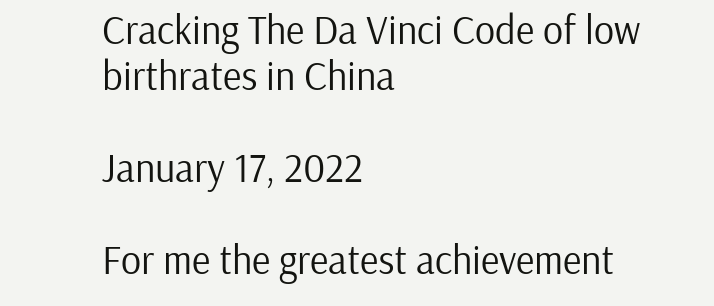Cracking The Da Vinci Code of low birthrates in China

January 17, 2022

For me the greatest achievement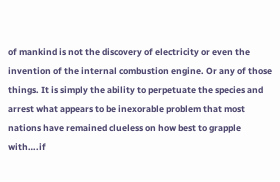of mankind is not the discovery of electricity or even the invention of the internal combustion engine. Or any of those things. It is simply the ability to perpetuate the species and arrest what appears to be inexorable problem that most nations have remained clueless on how best to grapple with….if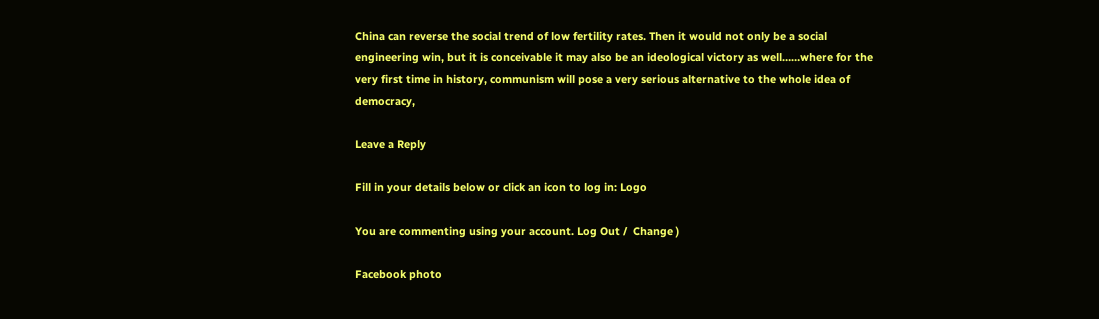China can reverse the social trend of low fertility rates. Then it would not only be a social engineering win, but it is conceivable it may also be an ideological victory as well……where for the very first time in history, communism will pose a very serious alternative to the whole idea of democracy,

Leave a Reply

Fill in your details below or click an icon to log in: Logo

You are commenting using your account. Log Out /  Change )

Facebook photo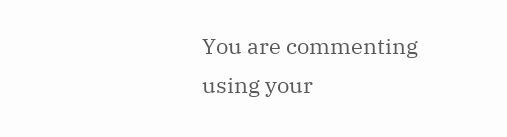You are commenting using your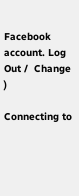Facebook account. Log Out /  Change )

Connecting to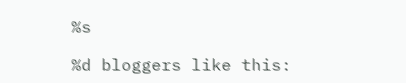%s

%d bloggers like this: